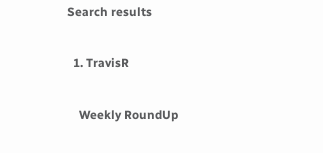Search results

  1. TravisR

    Weekly RoundUp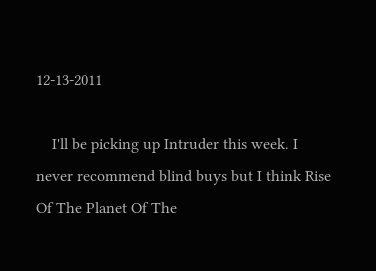12-13-2011

    I'll be picking up Intruder this week. I never recommend blind buys but I think Rise Of The Planet Of The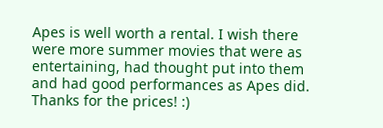Apes is well worth a rental. I wish there were more summer movies that were as entertaining, had thought put into them and had good performances as Apes did. Thanks for the prices! :)